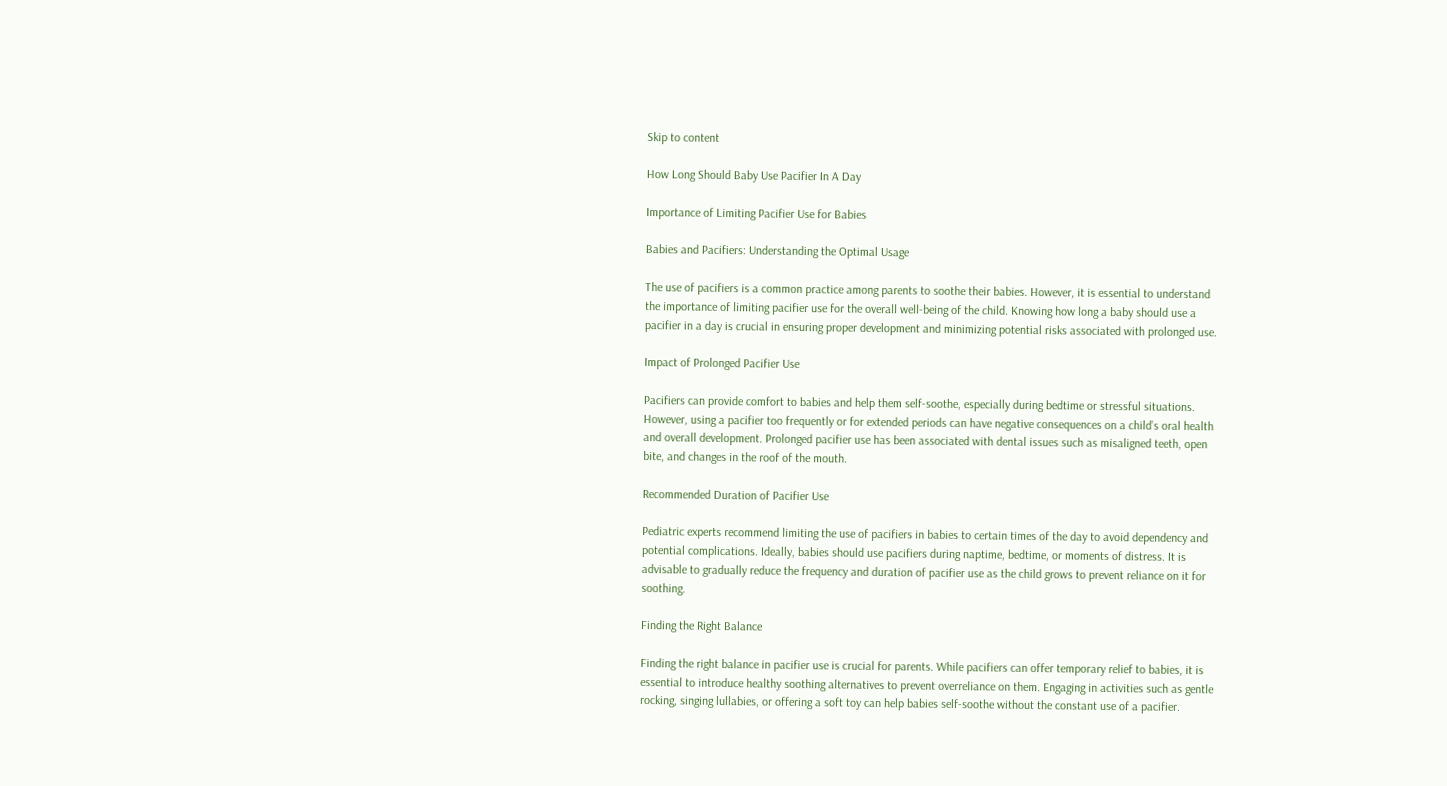Skip to content

How Long Should Baby Use Pacifier In A Day

Importance of Limiting Pacifier Use for Babies

Babies and Pacifiers: Understanding the Optimal Usage

The use of pacifiers is a common practice among parents to soothe their babies. However, it is essential to understand the importance of limiting pacifier use for the overall well-being of the child. Knowing how long a baby should use a pacifier in a day is crucial in ensuring proper development and minimizing potential risks associated with prolonged use.

Impact of Prolonged Pacifier Use

Pacifiers can provide comfort to babies and help them self-soothe, especially during bedtime or stressful situations. However, using a pacifier too frequently or for extended periods can have negative consequences on a child’s oral health and overall development. Prolonged pacifier use has been associated with dental issues such as misaligned teeth, open bite, and changes in the roof of the mouth.

Recommended Duration of Pacifier Use

Pediatric experts recommend limiting the use of pacifiers in babies to certain times of the day to avoid dependency and potential complications. Ideally, babies should use pacifiers during naptime, bedtime, or moments of distress. It is advisable to gradually reduce the frequency and duration of pacifier use as the child grows to prevent reliance on it for soothing.

Finding the Right Balance

Finding the right balance in pacifier use is crucial for parents. While pacifiers can offer temporary relief to babies, it is essential to introduce healthy soothing alternatives to prevent overreliance on them. Engaging in activities such as gentle rocking, singing lullabies, or offering a soft toy can help babies self-soothe without the constant use of a pacifier.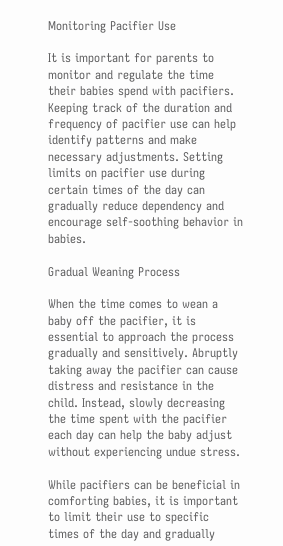Monitoring Pacifier Use

It is important for parents to monitor and regulate the time their babies spend with pacifiers. Keeping track of the duration and frequency of pacifier use can help identify patterns and make necessary adjustments. Setting limits on pacifier use during certain times of the day can gradually reduce dependency and encourage self-soothing behavior in babies.

Gradual Weaning Process

When the time comes to wean a baby off the pacifier, it is essential to approach the process gradually and sensitively. Abruptly taking away the pacifier can cause distress and resistance in the child. Instead, slowly decreasing the time spent with the pacifier each day can help the baby adjust without experiencing undue stress.

While pacifiers can be beneficial in comforting babies, it is important to limit their use to specific times of the day and gradually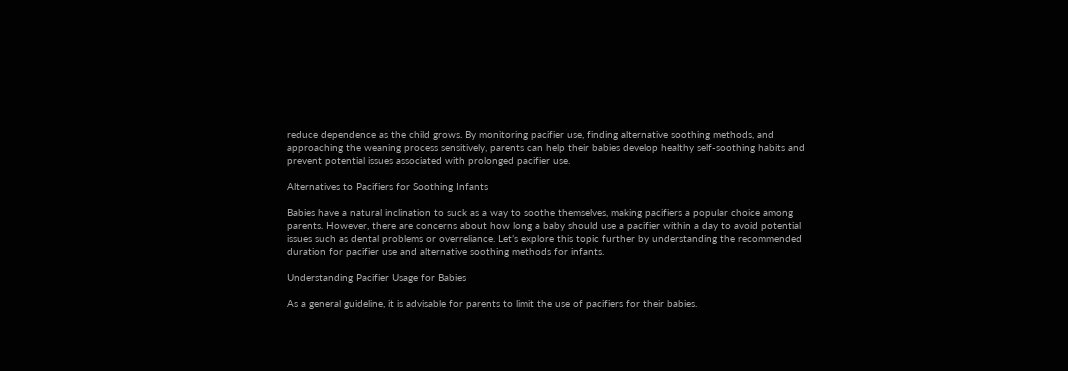reduce dependence as the child grows. By monitoring pacifier use, finding alternative soothing methods, and approaching the weaning process sensitively, parents can help their babies develop healthy self-soothing habits and prevent potential issues associated with prolonged pacifier use.

Alternatives to Pacifiers for Soothing Infants

Babies have a natural inclination to suck as a way to soothe themselves, making pacifiers a popular choice among parents. However, there are concerns about how long a baby should use a pacifier within a day to avoid potential issues such as dental problems or overreliance. Let’s explore this topic further by understanding the recommended duration for pacifier use and alternative soothing methods for infants.

Understanding Pacifier Usage for Babies

As a general guideline, it is advisable for parents to limit the use of pacifiers for their babies.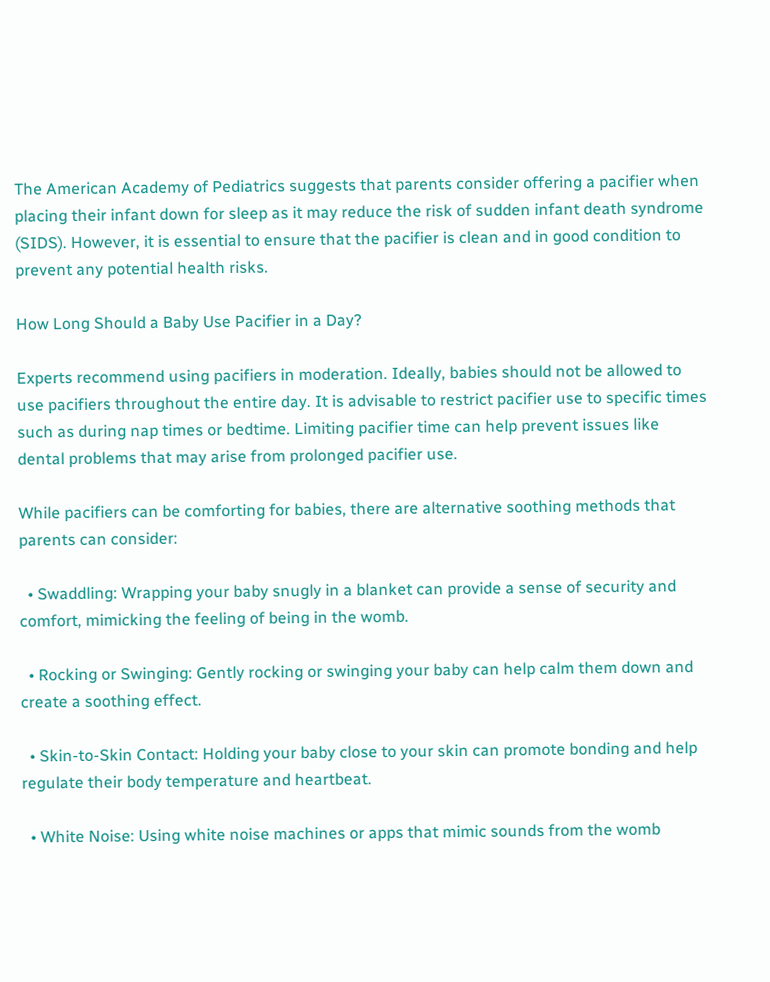The American Academy of Pediatrics suggests that parents consider offering a pacifier when placing their infant down for sleep as it may reduce the risk of sudden infant death syndrome (SIDS). However, it is essential to ensure that the pacifier is clean and in good condition to prevent any potential health risks.

How Long Should a Baby Use Pacifier in a Day?

Experts recommend using pacifiers in moderation. Ideally, babies should not be allowed to use pacifiers throughout the entire day. It is advisable to restrict pacifier use to specific times such as during nap times or bedtime. Limiting pacifier time can help prevent issues like dental problems that may arise from prolonged pacifier use.

While pacifiers can be comforting for babies, there are alternative soothing methods that parents can consider:

  • Swaddling: Wrapping your baby snugly in a blanket can provide a sense of security and comfort, mimicking the feeling of being in the womb.

  • Rocking or Swinging: Gently rocking or swinging your baby can help calm them down and create a soothing effect.

  • Skin-to-Skin Contact: Holding your baby close to your skin can promote bonding and help regulate their body temperature and heartbeat.

  • White Noise: Using white noise machines or apps that mimic sounds from the womb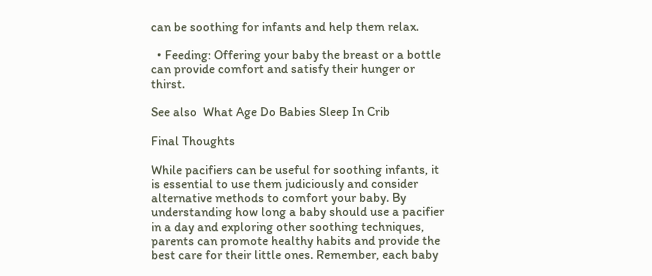can be soothing for infants and help them relax.

  • Feeding: Offering your baby the breast or a bottle can provide comfort and satisfy their hunger or thirst.

See also  What Age Do Babies Sleep In Crib

Final Thoughts

While pacifiers can be useful for soothing infants, it is essential to use them judiciously and consider alternative methods to comfort your baby. By understanding how long a baby should use a pacifier in a day and exploring other soothing techniques, parents can promote healthy habits and provide the best care for their little ones. Remember, each baby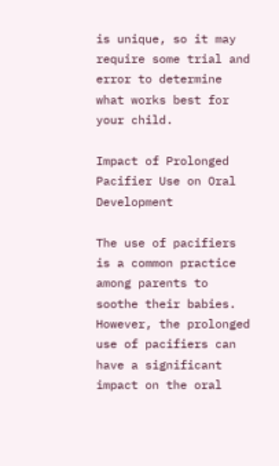is unique, so it may require some trial and error to determine what works best for your child.

Impact of Prolonged Pacifier Use on Oral Development

The use of pacifiers is a common practice among parents to soothe their babies. However, the prolonged use of pacifiers can have a significant impact on the oral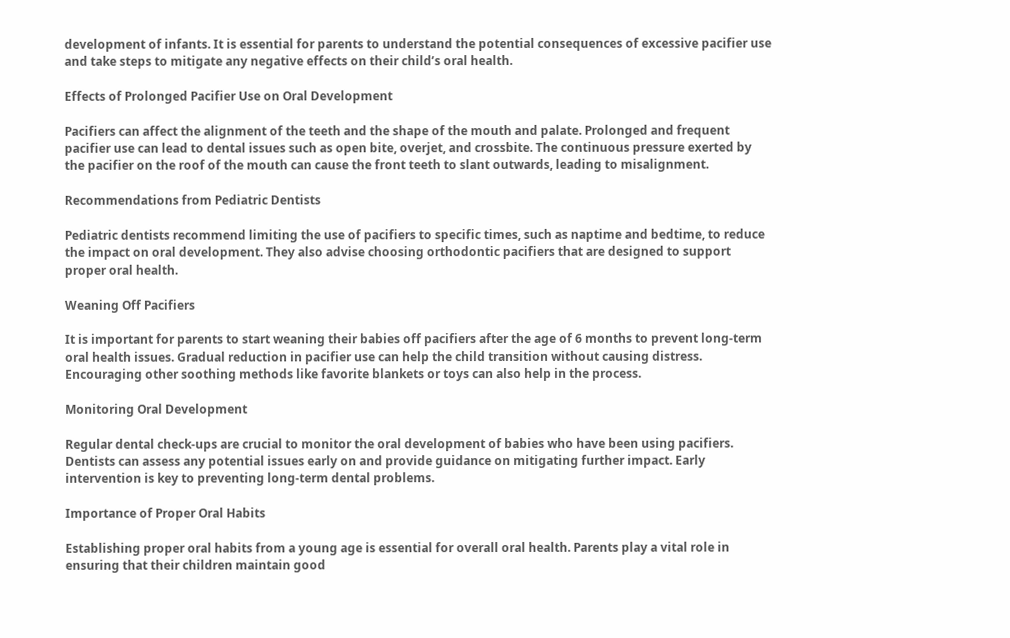development of infants. It is essential for parents to understand the potential consequences of excessive pacifier use and take steps to mitigate any negative effects on their child’s oral health.

Effects of Prolonged Pacifier Use on Oral Development

Pacifiers can affect the alignment of the teeth and the shape of the mouth and palate. Prolonged and frequent pacifier use can lead to dental issues such as open bite, overjet, and crossbite. The continuous pressure exerted by the pacifier on the roof of the mouth can cause the front teeth to slant outwards, leading to misalignment.

Recommendations from Pediatric Dentists

Pediatric dentists recommend limiting the use of pacifiers to specific times, such as naptime and bedtime, to reduce the impact on oral development. They also advise choosing orthodontic pacifiers that are designed to support proper oral health.

Weaning Off Pacifiers

It is important for parents to start weaning their babies off pacifiers after the age of 6 months to prevent long-term oral health issues. Gradual reduction in pacifier use can help the child transition without causing distress. Encouraging other soothing methods like favorite blankets or toys can also help in the process.

Monitoring Oral Development

Regular dental check-ups are crucial to monitor the oral development of babies who have been using pacifiers. Dentists can assess any potential issues early on and provide guidance on mitigating further impact. Early intervention is key to preventing long-term dental problems.

Importance of Proper Oral Habits

Establishing proper oral habits from a young age is essential for overall oral health. Parents play a vital role in ensuring that their children maintain good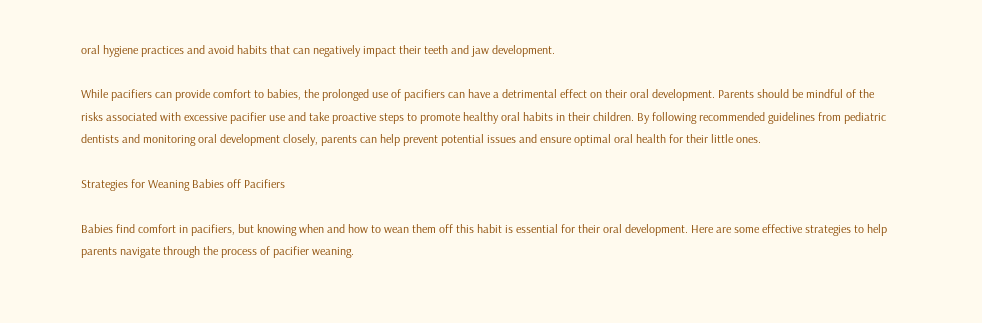oral hygiene practices and avoid habits that can negatively impact their teeth and jaw development.

While pacifiers can provide comfort to babies, the prolonged use of pacifiers can have a detrimental effect on their oral development. Parents should be mindful of the risks associated with excessive pacifier use and take proactive steps to promote healthy oral habits in their children. By following recommended guidelines from pediatric dentists and monitoring oral development closely, parents can help prevent potential issues and ensure optimal oral health for their little ones.

Strategies for Weaning Babies off Pacifiers

Babies find comfort in pacifiers, but knowing when and how to wean them off this habit is essential for their oral development. Here are some effective strategies to help parents navigate through the process of pacifier weaning.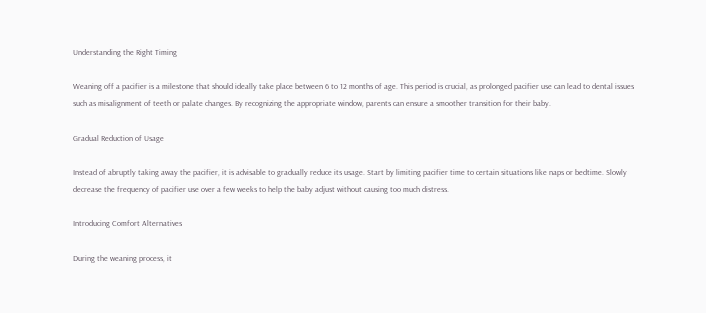Understanding the Right Timing

Weaning off a pacifier is a milestone that should ideally take place between 6 to 12 months of age. This period is crucial, as prolonged pacifier use can lead to dental issues such as misalignment of teeth or palate changes. By recognizing the appropriate window, parents can ensure a smoother transition for their baby.

Gradual Reduction of Usage

Instead of abruptly taking away the pacifier, it is advisable to gradually reduce its usage. Start by limiting pacifier time to certain situations like naps or bedtime. Slowly decrease the frequency of pacifier use over a few weeks to help the baby adjust without causing too much distress.

Introducing Comfort Alternatives

During the weaning process, it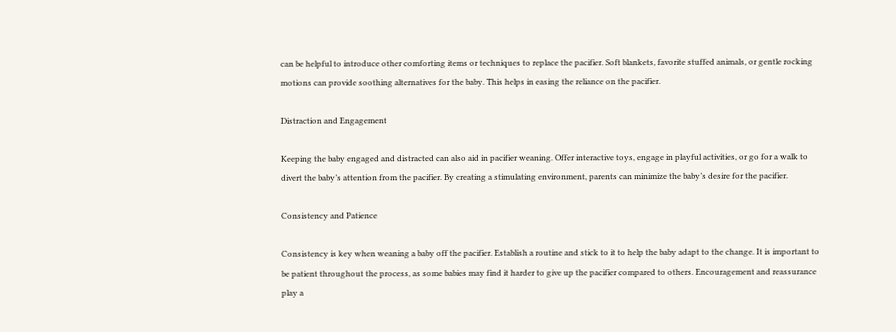can be helpful to introduce other comforting items or techniques to replace the pacifier. Soft blankets, favorite stuffed animals, or gentle rocking motions can provide soothing alternatives for the baby. This helps in easing the reliance on the pacifier.

Distraction and Engagement

Keeping the baby engaged and distracted can also aid in pacifier weaning. Offer interactive toys, engage in playful activities, or go for a walk to divert the baby’s attention from the pacifier. By creating a stimulating environment, parents can minimize the baby’s desire for the pacifier.

Consistency and Patience

Consistency is key when weaning a baby off the pacifier. Establish a routine and stick to it to help the baby adapt to the change. It is important to be patient throughout the process, as some babies may find it harder to give up the pacifier compared to others. Encouragement and reassurance play a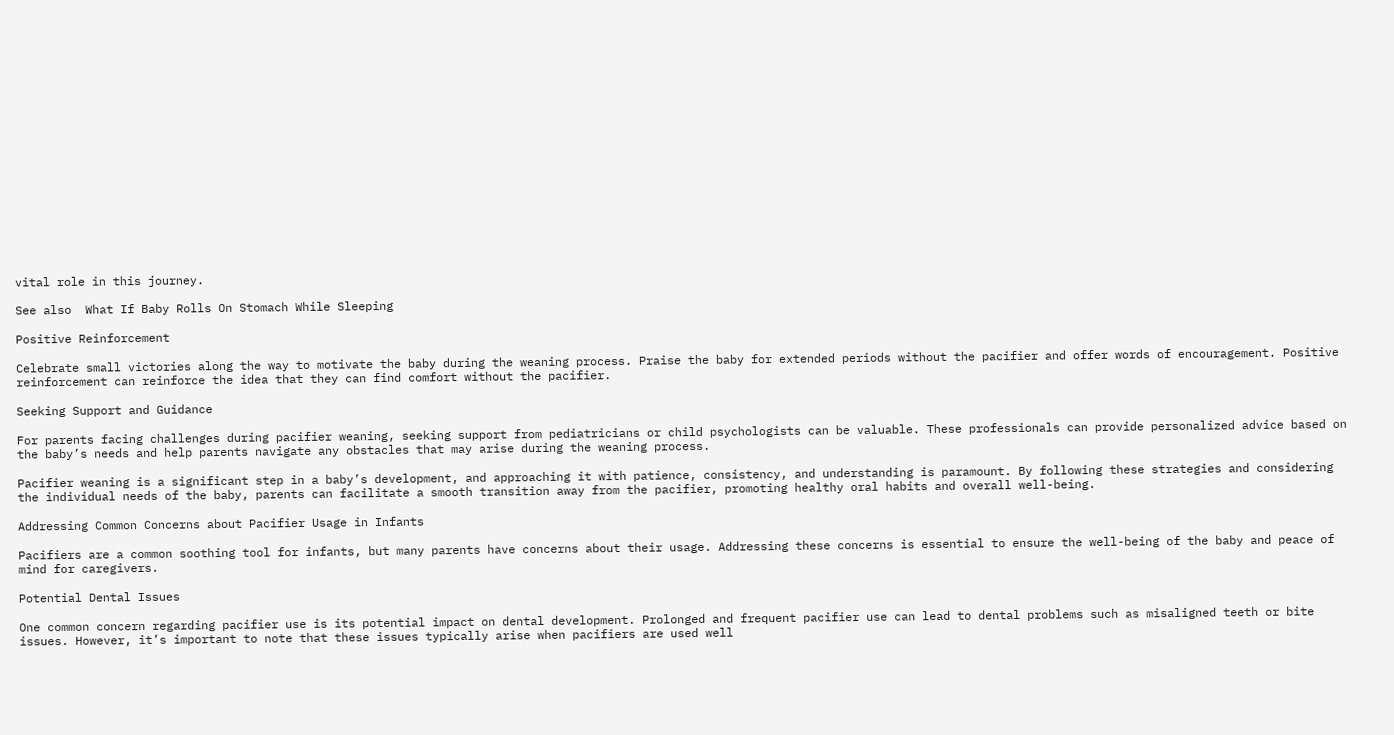vital role in this journey.

See also  What If Baby Rolls On Stomach While Sleeping

Positive Reinforcement

Celebrate small victories along the way to motivate the baby during the weaning process. Praise the baby for extended periods without the pacifier and offer words of encouragement. Positive reinforcement can reinforce the idea that they can find comfort without the pacifier.

Seeking Support and Guidance

For parents facing challenges during pacifier weaning, seeking support from pediatricians or child psychologists can be valuable. These professionals can provide personalized advice based on the baby’s needs and help parents navigate any obstacles that may arise during the weaning process.

Pacifier weaning is a significant step in a baby’s development, and approaching it with patience, consistency, and understanding is paramount. By following these strategies and considering the individual needs of the baby, parents can facilitate a smooth transition away from the pacifier, promoting healthy oral habits and overall well-being.

Addressing Common Concerns about Pacifier Usage in Infants

Pacifiers are a common soothing tool for infants, but many parents have concerns about their usage. Addressing these concerns is essential to ensure the well-being of the baby and peace of mind for caregivers.

Potential Dental Issues

One common concern regarding pacifier use is its potential impact on dental development. Prolonged and frequent pacifier use can lead to dental problems such as misaligned teeth or bite issues. However, it’s important to note that these issues typically arise when pacifiers are used well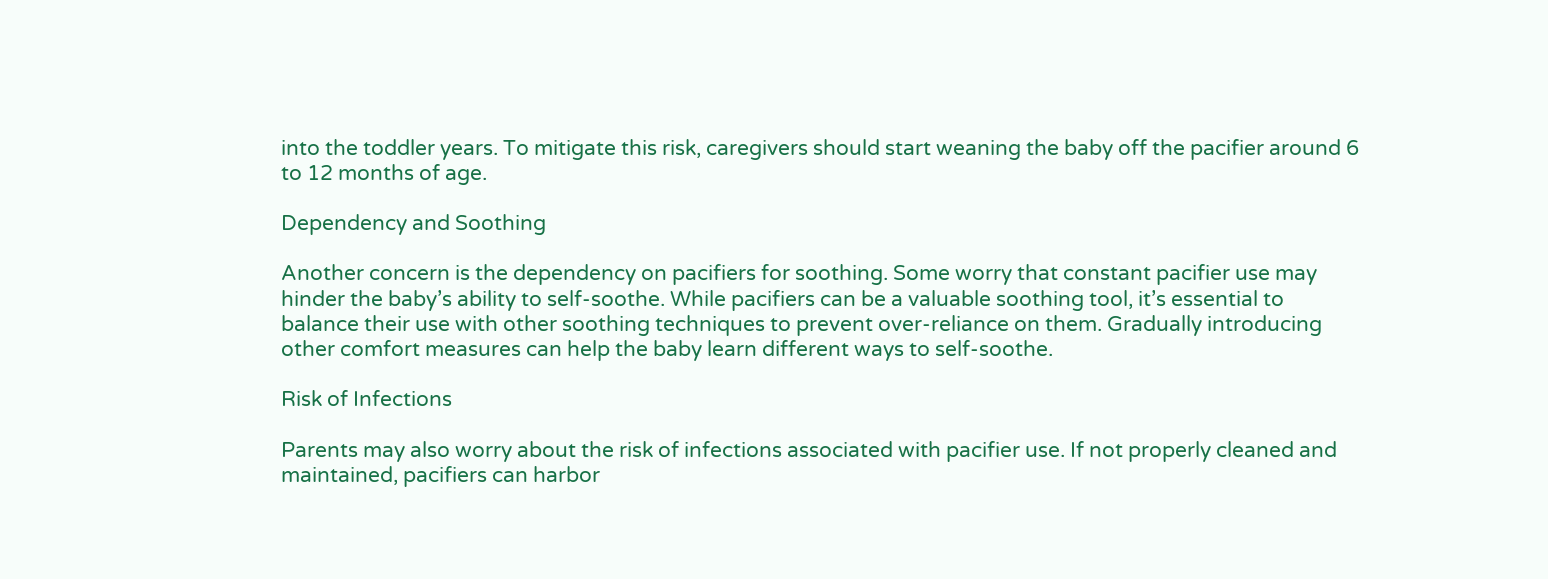into the toddler years. To mitigate this risk, caregivers should start weaning the baby off the pacifier around 6 to 12 months of age.

Dependency and Soothing

Another concern is the dependency on pacifiers for soothing. Some worry that constant pacifier use may hinder the baby’s ability to self-soothe. While pacifiers can be a valuable soothing tool, it’s essential to balance their use with other soothing techniques to prevent over-reliance on them. Gradually introducing other comfort measures can help the baby learn different ways to self-soothe.

Risk of Infections

Parents may also worry about the risk of infections associated with pacifier use. If not properly cleaned and maintained, pacifiers can harbor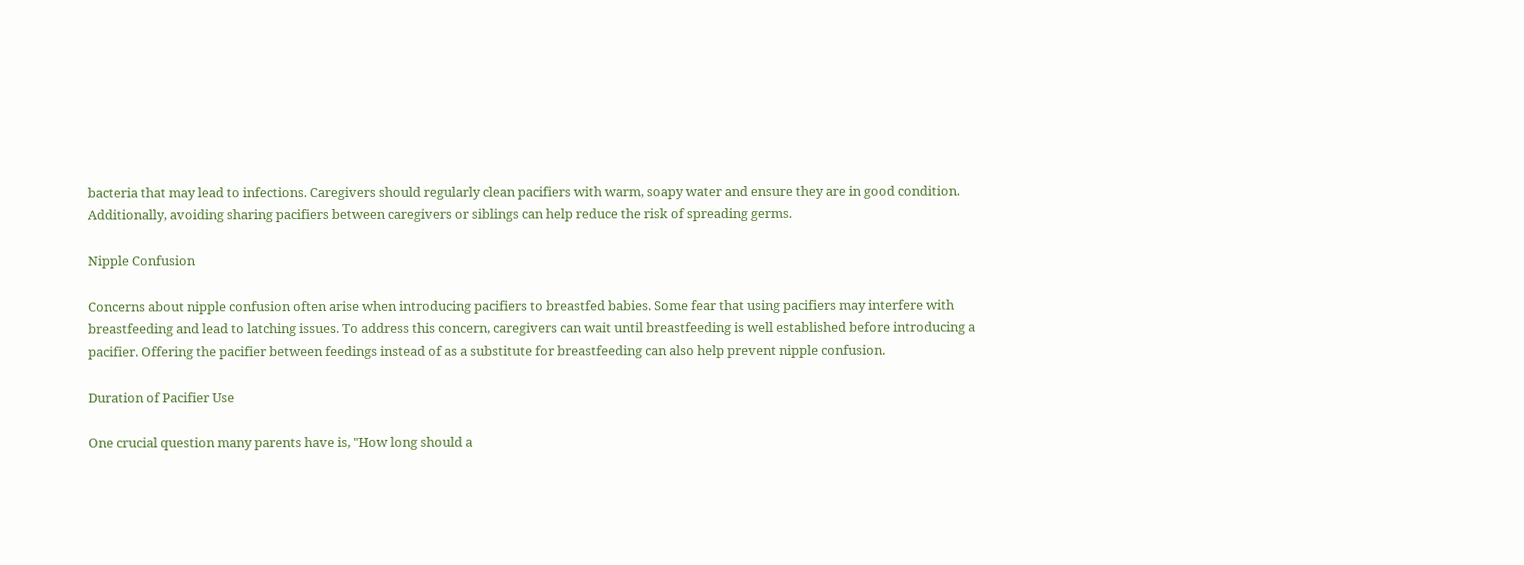bacteria that may lead to infections. Caregivers should regularly clean pacifiers with warm, soapy water and ensure they are in good condition. Additionally, avoiding sharing pacifiers between caregivers or siblings can help reduce the risk of spreading germs.

Nipple Confusion

Concerns about nipple confusion often arise when introducing pacifiers to breastfed babies. Some fear that using pacifiers may interfere with breastfeeding and lead to latching issues. To address this concern, caregivers can wait until breastfeeding is well established before introducing a pacifier. Offering the pacifier between feedings instead of as a substitute for breastfeeding can also help prevent nipple confusion.

Duration of Pacifier Use

One crucial question many parents have is, "How long should a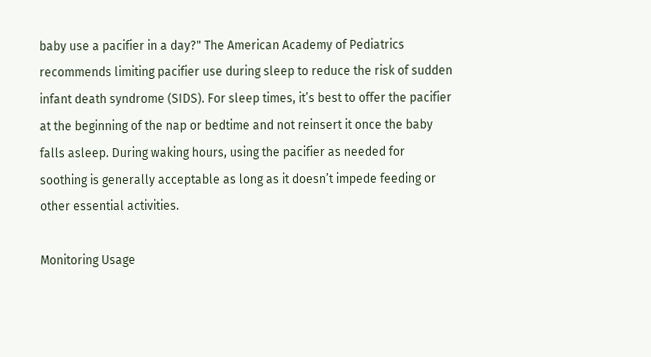baby use a pacifier in a day?" The American Academy of Pediatrics recommends limiting pacifier use during sleep to reduce the risk of sudden infant death syndrome (SIDS). For sleep times, it’s best to offer the pacifier at the beginning of the nap or bedtime and not reinsert it once the baby falls asleep. During waking hours, using the pacifier as needed for soothing is generally acceptable as long as it doesn’t impede feeding or other essential activities.

Monitoring Usage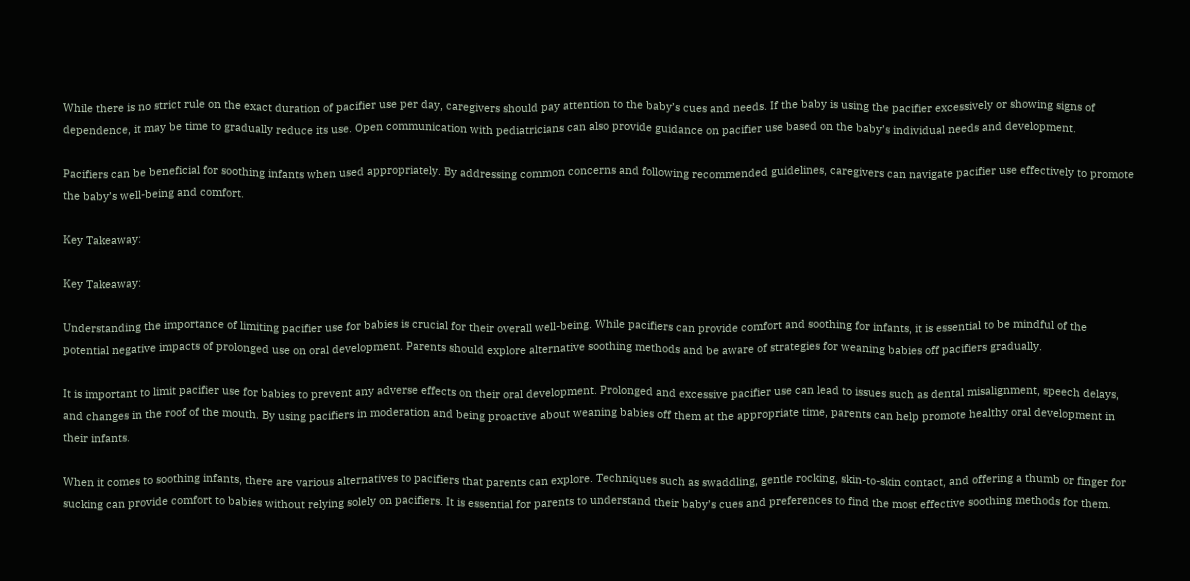While there is no strict rule on the exact duration of pacifier use per day, caregivers should pay attention to the baby’s cues and needs. If the baby is using the pacifier excessively or showing signs of dependence, it may be time to gradually reduce its use. Open communication with pediatricians can also provide guidance on pacifier use based on the baby’s individual needs and development.

Pacifiers can be beneficial for soothing infants when used appropriately. By addressing common concerns and following recommended guidelines, caregivers can navigate pacifier use effectively to promote the baby’s well-being and comfort.

Key Takeaway:

Key Takeaway:

Understanding the importance of limiting pacifier use for babies is crucial for their overall well-being. While pacifiers can provide comfort and soothing for infants, it is essential to be mindful of the potential negative impacts of prolonged use on oral development. Parents should explore alternative soothing methods and be aware of strategies for weaning babies off pacifiers gradually.

It is important to limit pacifier use for babies to prevent any adverse effects on their oral development. Prolonged and excessive pacifier use can lead to issues such as dental misalignment, speech delays, and changes in the roof of the mouth. By using pacifiers in moderation and being proactive about weaning babies off them at the appropriate time, parents can help promote healthy oral development in their infants.

When it comes to soothing infants, there are various alternatives to pacifiers that parents can explore. Techniques such as swaddling, gentle rocking, skin-to-skin contact, and offering a thumb or finger for sucking can provide comfort to babies without relying solely on pacifiers. It is essential for parents to understand their baby’s cues and preferences to find the most effective soothing methods for them.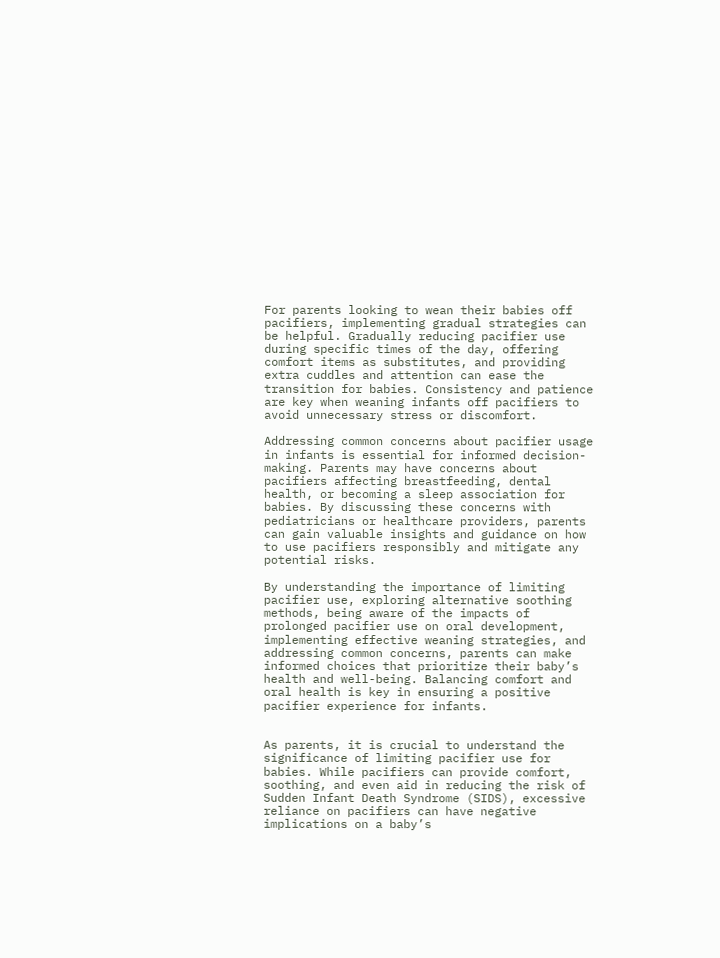For parents looking to wean their babies off pacifiers, implementing gradual strategies can be helpful. Gradually reducing pacifier use during specific times of the day, offering comfort items as substitutes, and providing extra cuddles and attention can ease the transition for babies. Consistency and patience are key when weaning infants off pacifiers to avoid unnecessary stress or discomfort.

Addressing common concerns about pacifier usage in infants is essential for informed decision-making. Parents may have concerns about pacifiers affecting breastfeeding, dental health, or becoming a sleep association for babies. By discussing these concerns with pediatricians or healthcare providers, parents can gain valuable insights and guidance on how to use pacifiers responsibly and mitigate any potential risks.

By understanding the importance of limiting pacifier use, exploring alternative soothing methods, being aware of the impacts of prolonged pacifier use on oral development, implementing effective weaning strategies, and addressing common concerns, parents can make informed choices that prioritize their baby’s health and well-being. Balancing comfort and oral health is key in ensuring a positive pacifier experience for infants.


As parents, it is crucial to understand the significance of limiting pacifier use for babies. While pacifiers can provide comfort, soothing, and even aid in reducing the risk of Sudden Infant Death Syndrome (SIDS), excessive reliance on pacifiers can have negative implications on a baby’s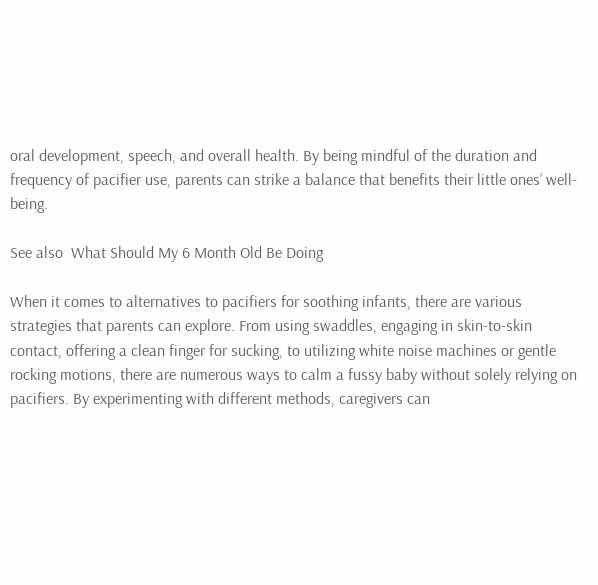oral development, speech, and overall health. By being mindful of the duration and frequency of pacifier use, parents can strike a balance that benefits their little ones’ well-being.

See also  What Should My 6 Month Old Be Doing

When it comes to alternatives to pacifiers for soothing infants, there are various strategies that parents can explore. From using swaddles, engaging in skin-to-skin contact, offering a clean finger for sucking, to utilizing white noise machines or gentle rocking motions, there are numerous ways to calm a fussy baby without solely relying on pacifiers. By experimenting with different methods, caregivers can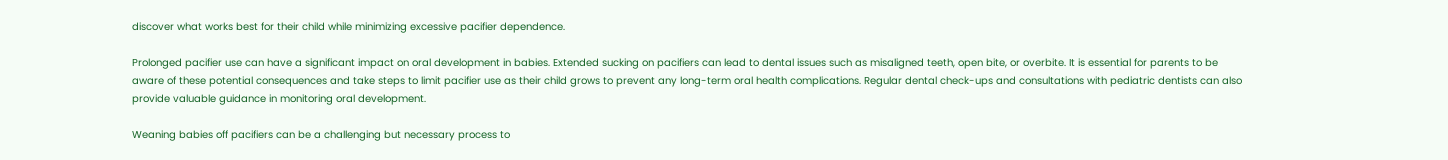discover what works best for their child while minimizing excessive pacifier dependence.

Prolonged pacifier use can have a significant impact on oral development in babies. Extended sucking on pacifiers can lead to dental issues such as misaligned teeth, open bite, or overbite. It is essential for parents to be aware of these potential consequences and take steps to limit pacifier use as their child grows to prevent any long-term oral health complications. Regular dental check-ups and consultations with pediatric dentists can also provide valuable guidance in monitoring oral development.

Weaning babies off pacifiers can be a challenging but necessary process to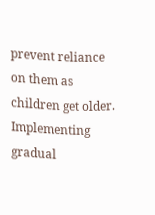prevent reliance on them as children get older. Implementing gradual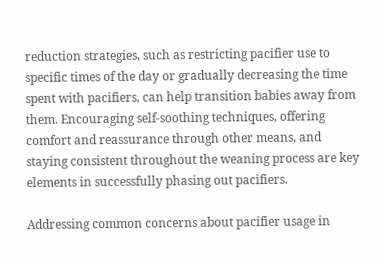reduction strategies, such as restricting pacifier use to specific times of the day or gradually decreasing the time spent with pacifiers, can help transition babies away from them. Encouraging self-soothing techniques, offering comfort and reassurance through other means, and staying consistent throughout the weaning process are key elements in successfully phasing out pacifiers.

Addressing common concerns about pacifier usage in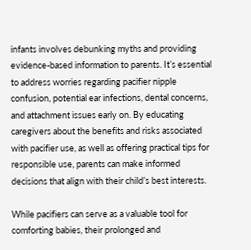infants involves debunking myths and providing evidence-based information to parents. It’s essential to address worries regarding pacifier nipple confusion, potential ear infections, dental concerns, and attachment issues early on. By educating caregivers about the benefits and risks associated with pacifier use, as well as offering practical tips for responsible use, parents can make informed decisions that align with their child’s best interests.

While pacifiers can serve as a valuable tool for comforting babies, their prolonged and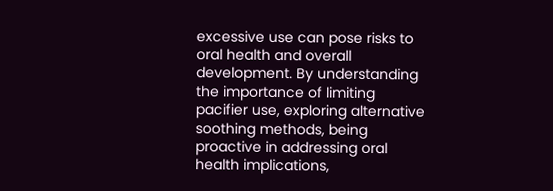excessive use can pose risks to oral health and overall development. By understanding the importance of limiting pacifier use, exploring alternative soothing methods, being proactive in addressing oral health implications,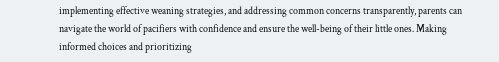implementing effective weaning strategies, and addressing common concerns transparently, parents can navigate the world of pacifiers with confidence and ensure the well-being of their little ones. Making informed choices and prioritizing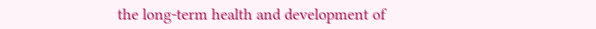the long-term health and development of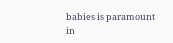babies is paramount in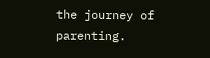the journey of parenting.